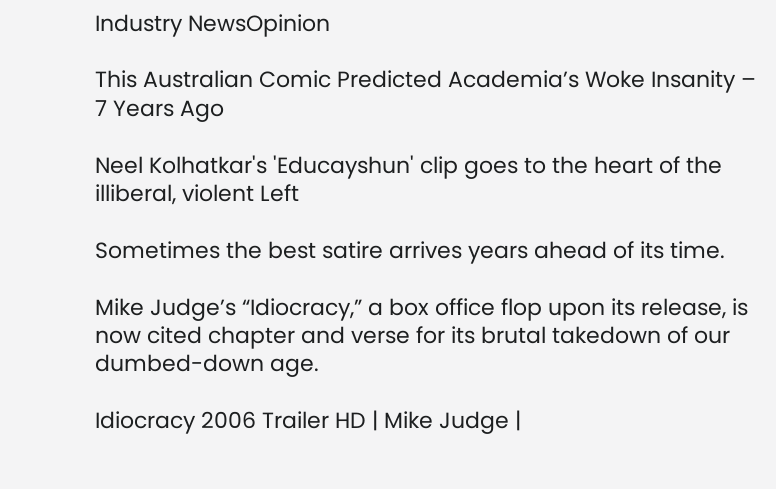Industry NewsOpinion

This Australian Comic Predicted Academia’s Woke Insanity – 7 Years Ago

Neel Kolhatkar's 'Educayshun' clip goes to the heart of the illiberal, violent Left

Sometimes the best satire arrives years ahead of its time.

Mike Judge’s “Idiocracy,” a box office flop upon its release, is now cited chapter and verse for its brutal takedown of our dumbed-down age.

Idiocracy 2006 Trailer HD | Mike Judge |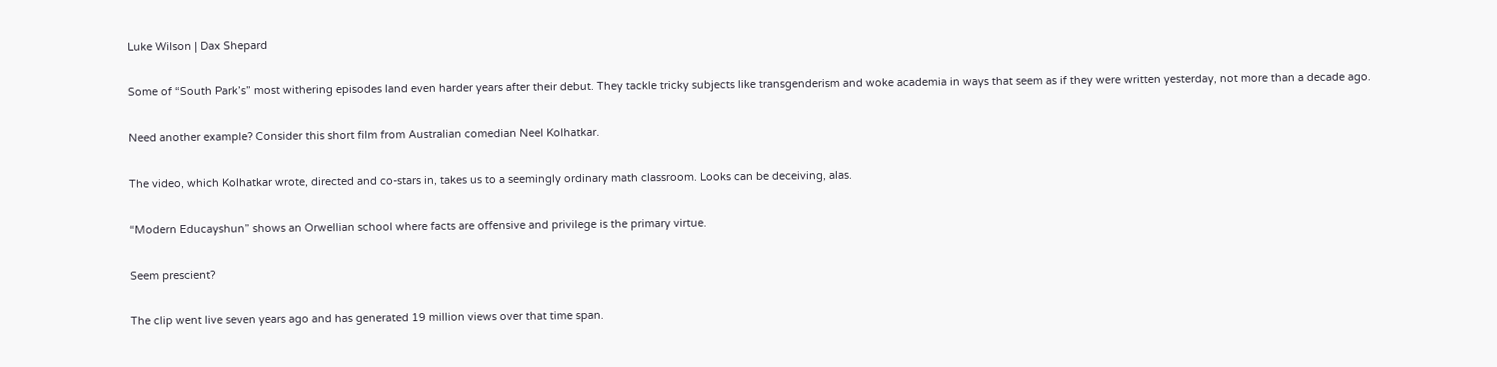Luke Wilson | Dax Shepard

Some of “South Park’s” most withering episodes land even harder years after their debut. They tackle tricky subjects like transgenderism and woke academia in ways that seem as if they were written yesterday, not more than a decade ago.

Need another example? Consider this short film from Australian comedian Neel Kolhatkar.

The video, which Kolhatkar wrote, directed and co-stars in, takes us to a seemingly ordinary math classroom. Looks can be deceiving, alas.

“Modern Educayshun” shows an Orwellian school where facts are offensive and privilege is the primary virtue.

Seem prescient?

The clip went live seven years ago and has generated 19 million views over that time span.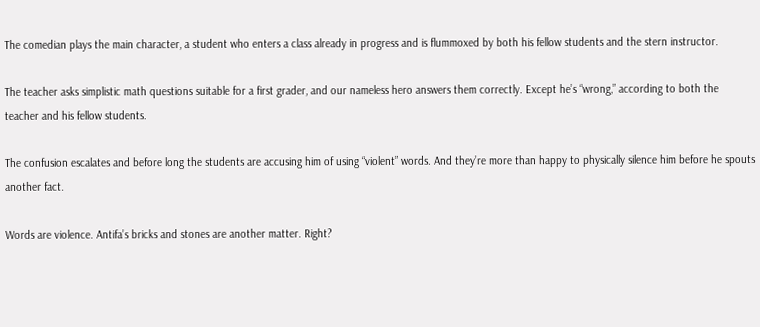The comedian plays the main character, a student who enters a class already in progress and is flummoxed by both his fellow students and the stern instructor.

The teacher asks simplistic math questions suitable for a first grader, and our nameless hero answers them correctly. Except he’s “wrong,” according to both the teacher and his fellow students.

The confusion escalates and before long the students are accusing him of using “violent” words. And they’re more than happy to physically silence him before he spouts another fact.

Words are violence. Antifa’s bricks and stones are another matter. Right?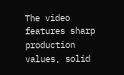The video features sharp production values, solid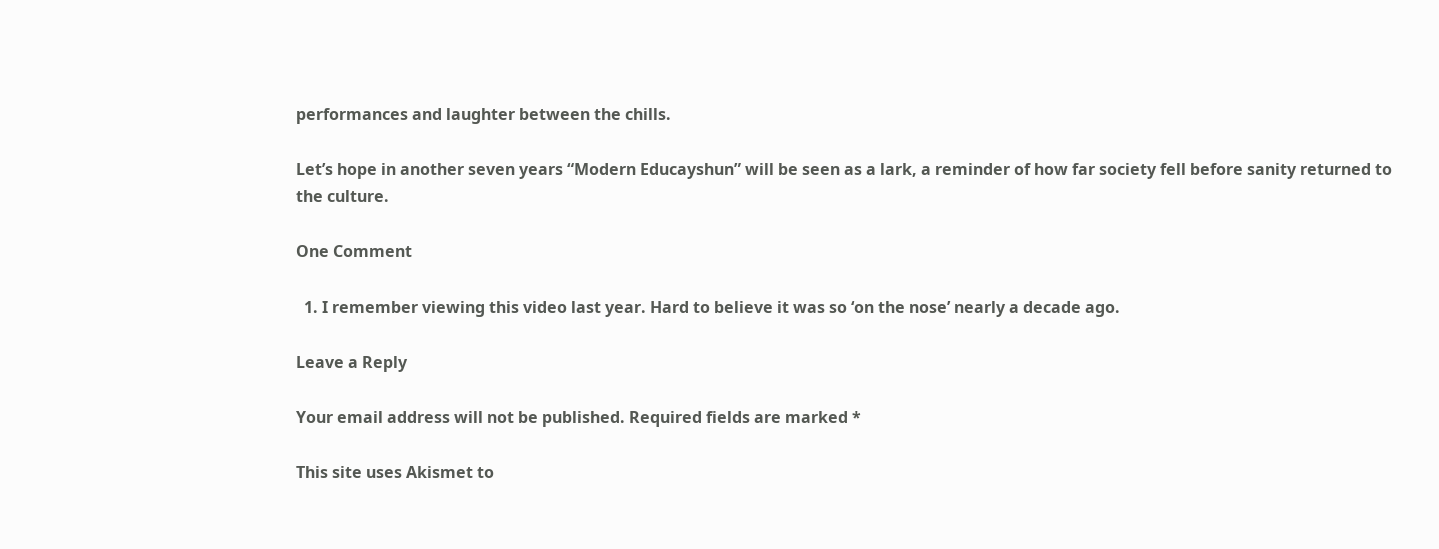performances and laughter between the chills.

Let’s hope in another seven years “Modern Educayshun” will be seen as a lark, a reminder of how far society fell before sanity returned to the culture.

One Comment

  1. I remember viewing this video last year. Hard to believe it was so ‘on the nose’ nearly a decade ago.

Leave a Reply

Your email address will not be published. Required fields are marked *

This site uses Akismet to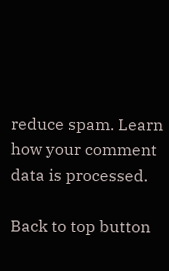reduce spam. Learn how your comment data is processed.

Back to top button